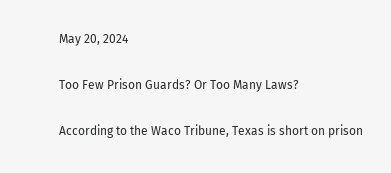May 20, 2024

Too Few Prison Guards? Or Too Many Laws?

According to the Waco Tribune, Texas is short on prison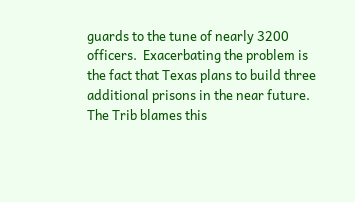guards to the tune of nearly 3200 officers.  Exacerbating the problem is the fact that Texas plans to build three additional prisons in the near future.  The Trib blames this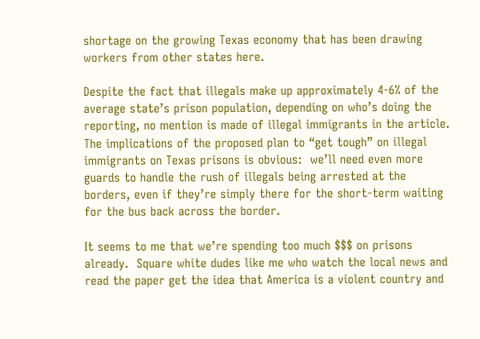shortage on the growing Texas economy that has been drawing workers from other states here.

Despite the fact that illegals make up approximately 4-6% of the average state’s prison population, depending on who’s doing the reporting, no mention is made of illegal immigrants in the article.  The implications of the proposed plan to “get tough” on illegal immigrants on Texas prisons is obvious:  we’ll need even more guards to handle the rush of illegals being arrested at the borders, even if they’re simply there for the short-term waiting for the bus back across the border.

It seems to me that we’re spending too much $$$ on prisons already.  Square white dudes like me who watch the local news and read the paper get the idea that America is a violent country and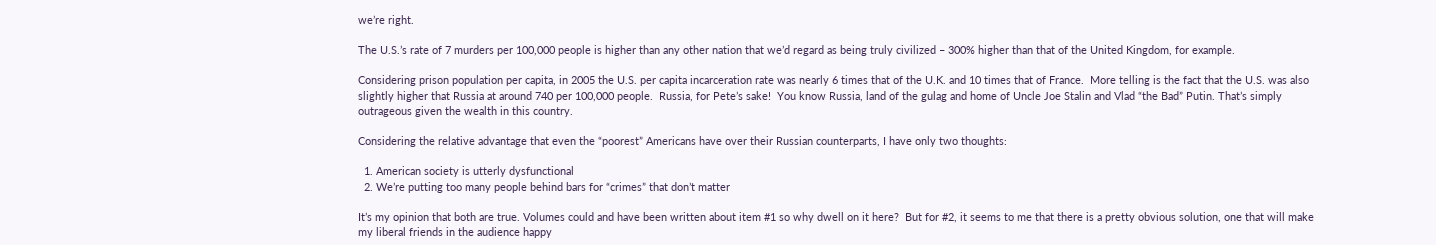we’re right.

The U.S.’s rate of 7 murders per 100,000 people is higher than any other nation that we’d regard as being truly civilized – 300% higher than that of the United Kingdom, for example.

Considering prison population per capita, in 2005 the U.S. per capita incarceration rate was nearly 6 times that of the U.K. and 10 times that of France.  More telling is the fact that the U.S. was also slightly higher that Russia at around 740 per 100,000 people.  Russia, for Pete’s sake!  You know Russia, land of the gulag and home of Uncle Joe Stalin and Vlad “the Bad” Putin. That’s simply outrageous given the wealth in this country.

Considering the relative advantage that even the “poorest” Americans have over their Russian counterparts, I have only two thoughts:

  1. American society is utterly dysfunctional
  2. We’re putting too many people behind bars for “crimes” that don’t matter

It’s my opinion that both are true. Volumes could and have been written about item #1 so why dwell on it here?  But for #2, it seems to me that there is a pretty obvious solution, one that will make my liberal friends in the audience happy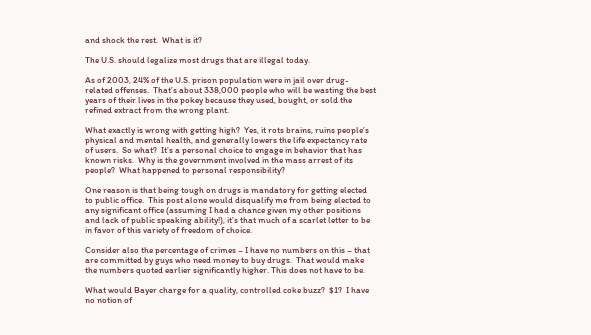and shock the rest.  What is it?

The U.S. should legalize most drugs that are illegal today.

As of 2003, 24% of the U.S. prison population were in jail over drug-related offenses.  That’s about 338,000 people who will be wasting the best years of their lives in the pokey because they used, bought, or sold the refined extract from the wrong plant.

What exactly is wrong with getting high?  Yes, it rots brains, ruins people’s physical and mental health, and generally lowers the life expectancy rate of users.  So what?  It’s a personal choice to engage in behavior that has known risks.  Why is the government involved in the mass arrest of its people?  What happened to personal responsibility?

One reason is that being tough on drugs is mandatory for getting elected to public office.  This post alone would disqualify me from being elected to any significant office (assuming I had a chance given my other positions and lack of public speaking ability!), it’s that much of a scarlet letter to be in favor of this variety of freedom of choice.

Consider also the percentage of crimes – I have no numbers on this – that are committed by guys who need money to buy drugs.  That would make the numbers quoted earlier significantly higher. This does not have to be.

What would Bayer charge for a quality, controlled coke buzz?  $1?  I have no notion of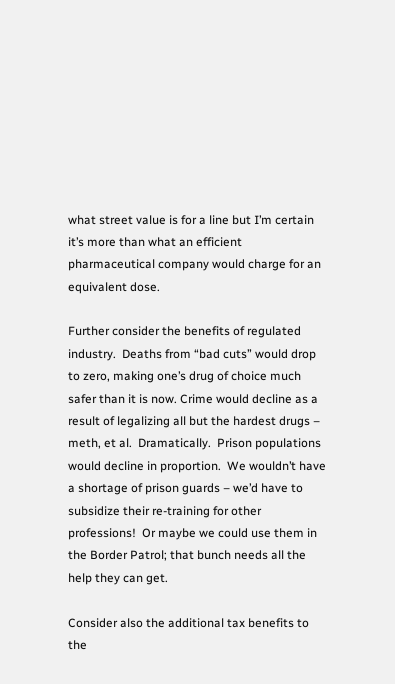what street value is for a line but I’m certain it’s more than what an efficient pharmaceutical company would charge for an equivalent dose.

Further consider the benefits of regulated industry.  Deaths from “bad cuts” would drop to zero, making one’s drug of choice much safer than it is now. Crime would decline as a result of legalizing all but the hardest drugs – meth, et al.  Dramatically.  Prison populations would decline in proportion.  We wouldn’t have a shortage of prison guards – we’d have to subsidize their re-training for other professions!  Or maybe we could use them in the Border Patrol; that bunch needs all the help they can get.

Consider also the additional tax benefits to the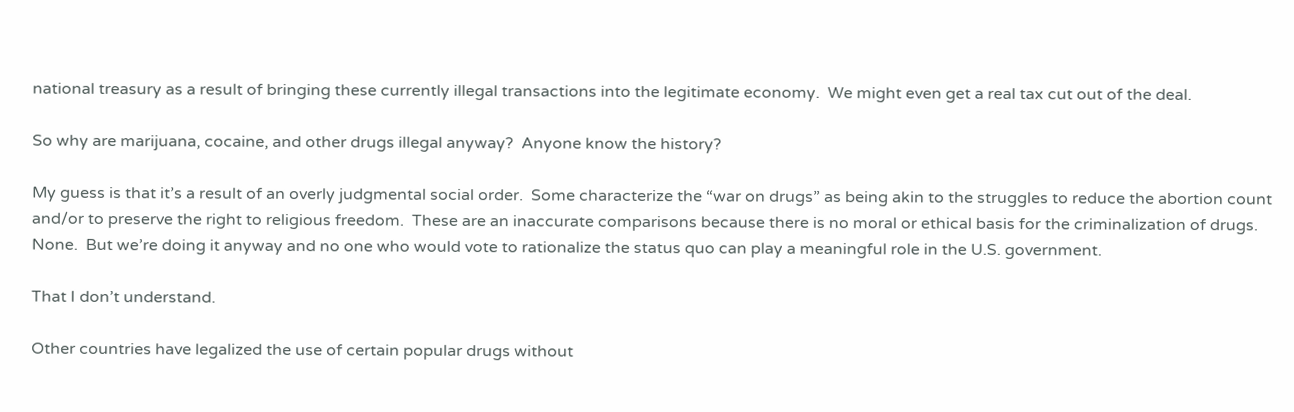national treasury as a result of bringing these currently illegal transactions into the legitimate economy.  We might even get a real tax cut out of the deal.

So why are marijuana, cocaine, and other drugs illegal anyway?  Anyone know the history?

My guess is that it’s a result of an overly judgmental social order.  Some characterize the “war on drugs” as being akin to the struggles to reduce the abortion count and/or to preserve the right to religious freedom.  These are an inaccurate comparisons because there is no moral or ethical basis for the criminalization of drugs.  None.  But we’re doing it anyway and no one who would vote to rationalize the status quo can play a meaningful role in the U.S. government.

That I don’t understand.

Other countries have legalized the use of certain popular drugs without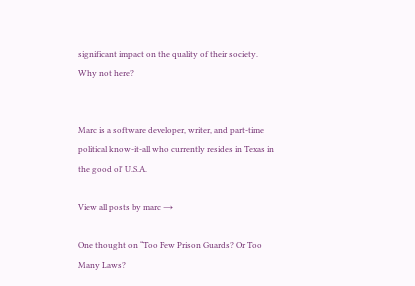significant impact on the quality of their society.  Why not here?


Marc is a software developer, writer, and part-time political know-it-all who currently resides in Texas in the good ol' U.S.A.

View all posts by marc →

One thought on “Too Few Prison Guards? Or Too Many Laws?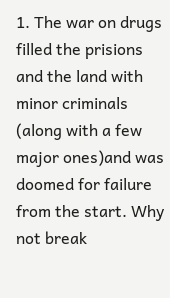1. The war on drugs filled the prisions and the land with minor criminals (along with a few major ones)and was doomed for failure from the start. Why not break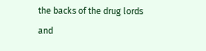the backs of the drug lords and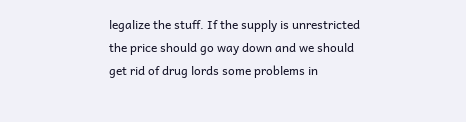legalize the stuff. If the supply is unrestricted the price should go way down and we should get rid of drug lords some problems in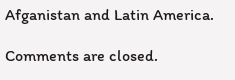Afganistan and Latin America.

Comments are closed.